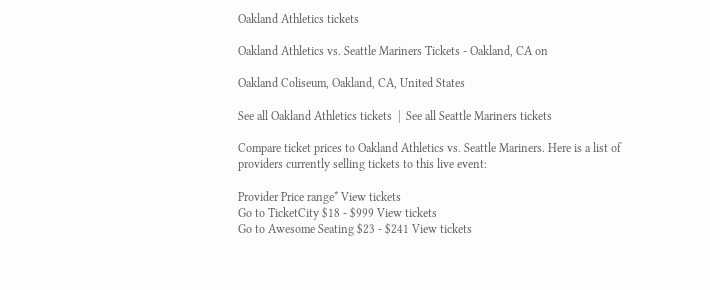Oakland Athletics tickets

Oakland Athletics vs. Seattle Mariners Tickets - Oakland, CA on

Oakland Coliseum, Oakland, CA, United States

See all Oakland Athletics tickets  |  See all Seattle Mariners tickets

Compare ticket prices to Oakland Athletics vs. Seattle Mariners. Here is a list of providers currently selling tickets to this live event:

Provider Price range* View tickets
Go to TicketCity $18 - $999 View tickets
Go to Awesome Seating $23 - $241 View tickets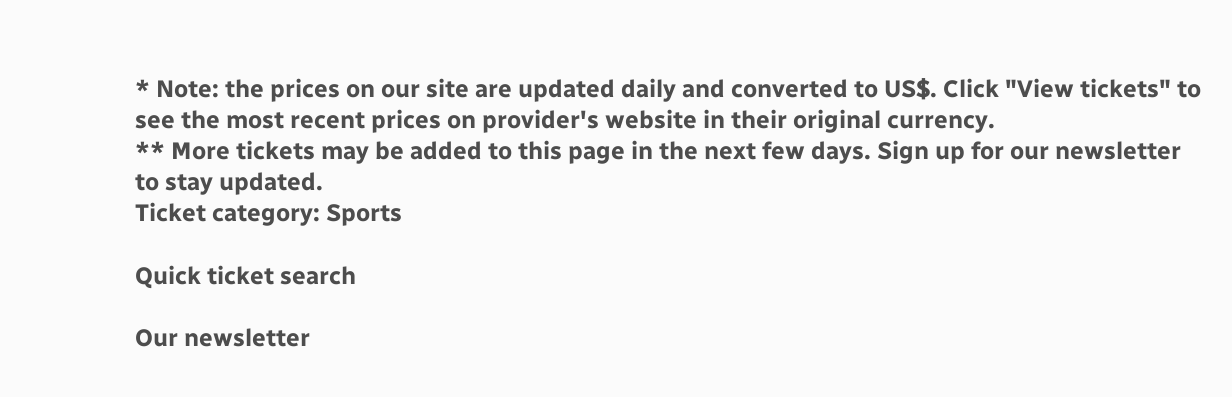* Note: the prices on our site are updated daily and converted to US$. Click "View tickets" to see the most recent prices on provider's website in their original currency.
** More tickets may be added to this page in the next few days. Sign up for our newsletter to stay updated.
Ticket category: Sports

Quick ticket search

Our newsletter